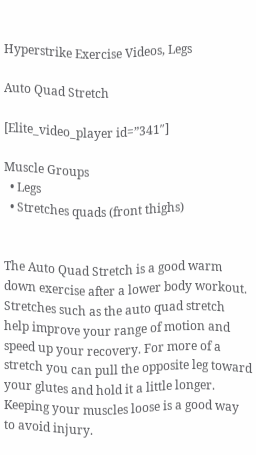Hyperstrike Exercise Videos, Legs

Auto Quad Stretch

[Elite_video_player id=”341″]

Muscle Groups
  • Legs
  • Stretches quads (front thighs)


The Auto Quad Stretch is a good warm down exercise after a lower body workout. Stretches such as the auto quad stretch help improve your range of motion and speed up your recovery. For more of a stretch you can pull the opposite leg toward your glutes and hold it a little longer. Keeping your muscles loose is a good way to avoid injury.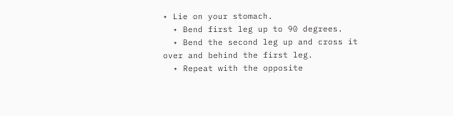• Lie on your stomach.
  • Bend first leg up to 90 degrees.
  • Bend the second leg up and cross it over and behind the first leg.
  • Repeat with the opposite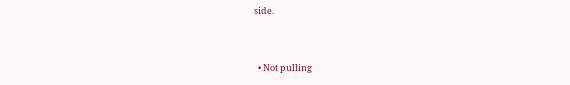side.


  • Not pulling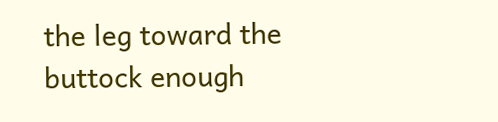the leg toward the buttock enough